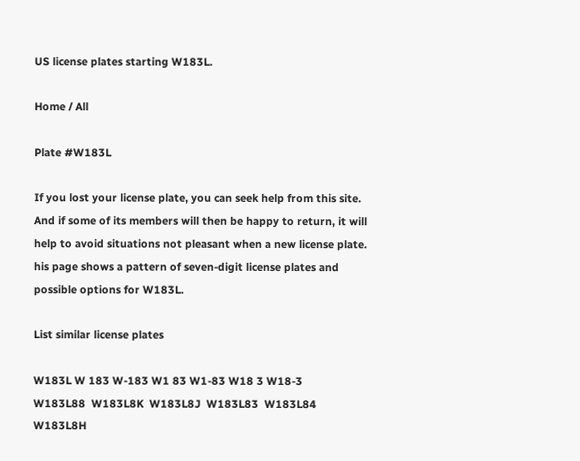US license plates starting W183L.

Home / All

Plate #W183L

If you lost your license plate, you can seek help from this site. And if some of its members will then be happy to return, it will help to avoid situations not pleasant when a new license plate. his page shows a pattern of seven-digit license plates and possible options for W183L.

List similar license plates

W183L W 183 W-183 W1 83 W1-83 W18 3 W18-3
W183L88  W183L8K  W183L8J  W183L83  W183L84  W183L8H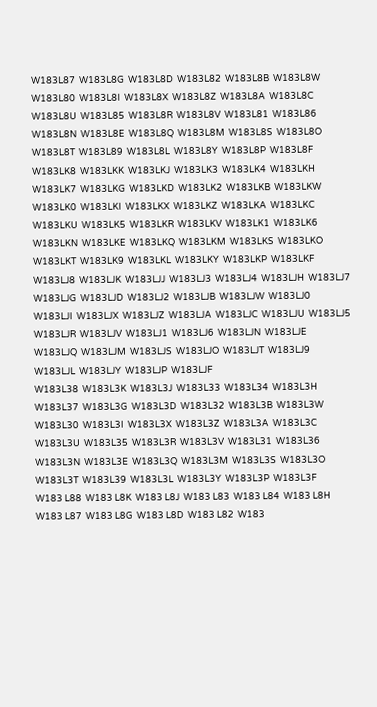W183L87  W183L8G  W183L8D  W183L82  W183L8B  W183L8W  W183L80  W183L8I  W183L8X  W183L8Z  W183L8A  W183L8C  W183L8U  W183L85  W183L8R  W183L8V  W183L81  W183L86  W183L8N  W183L8E  W183L8Q  W183L8M  W183L8S  W183L8O  W183L8T  W183L89  W183L8L  W183L8Y  W183L8P  W183L8F
W183LK8  W183LKK  W183LKJ  W183LK3  W183LK4  W183LKH  W183LK7  W183LKG  W183LKD  W183LK2  W183LKB  W183LKW  W183LK0  W183LKI  W183LKX  W183LKZ  W183LKA  W183LKC  W183LKU  W183LK5  W183LKR  W183LKV  W183LK1  W183LK6  W183LKN  W183LKE  W183LKQ  W183LKM  W183LKS  W183LKO  W183LKT  W183LK9  W183LKL  W183LKY  W183LKP  W183LKF
W183LJ8  W183LJK  W183LJJ  W183LJ3  W183LJ4  W183LJH  W183LJ7  W183LJG  W183LJD  W183LJ2  W183LJB  W183LJW  W183LJ0  W183LJI  W183LJX  W183LJZ  W183LJA  W183LJC  W183LJU  W183LJ5  W183LJR  W183LJV  W183LJ1  W183LJ6  W183LJN  W183LJE  W183LJQ  W183LJM  W183LJS  W183LJO  W183LJT  W183LJ9  W183LJL  W183LJY  W183LJP  W183LJF
W183L38  W183L3K  W183L3J  W183L33  W183L34  W183L3H  W183L37  W183L3G  W183L3D  W183L32  W183L3B  W183L3W  W183L30  W183L3I  W183L3X  W183L3Z  W183L3A  W183L3C  W183L3U  W183L35  W183L3R  W183L3V  W183L31  W183L36  W183L3N  W183L3E  W183L3Q  W183L3M  W183L3S  W183L3O  W183L3T  W183L39  W183L3L  W183L3Y  W183L3P  W183L3F
W183 L88  W183 L8K  W183 L8J  W183 L83  W183 L84  W183 L8H  W183 L87  W183 L8G  W183 L8D  W183 L82  W183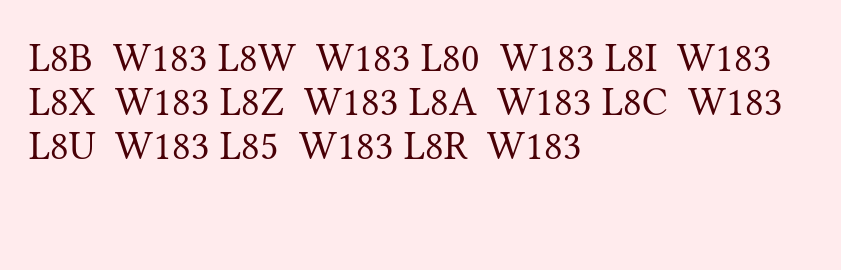L8B  W183 L8W  W183 L80  W183 L8I  W183 L8X  W183 L8Z  W183 L8A  W183 L8C  W183 L8U  W183 L85  W183 L8R  W183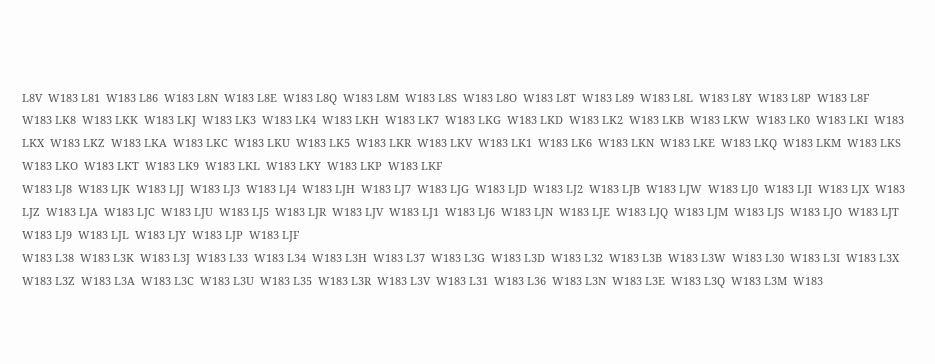L8V  W183 L81  W183 L86  W183 L8N  W183 L8E  W183 L8Q  W183 L8M  W183 L8S  W183 L8O  W183 L8T  W183 L89  W183 L8L  W183 L8Y  W183 L8P  W183 L8F
W183 LK8  W183 LKK  W183 LKJ  W183 LK3  W183 LK4  W183 LKH  W183 LK7  W183 LKG  W183 LKD  W183 LK2  W183 LKB  W183 LKW  W183 LK0  W183 LKI  W183 LKX  W183 LKZ  W183 LKA  W183 LKC  W183 LKU  W183 LK5  W183 LKR  W183 LKV  W183 LK1  W183 LK6  W183 LKN  W183 LKE  W183 LKQ  W183 LKM  W183 LKS  W183 LKO  W183 LKT  W183 LK9  W183 LKL  W183 LKY  W183 LKP  W183 LKF
W183 LJ8  W183 LJK  W183 LJJ  W183 LJ3  W183 LJ4  W183 LJH  W183 LJ7  W183 LJG  W183 LJD  W183 LJ2  W183 LJB  W183 LJW  W183 LJ0  W183 LJI  W183 LJX  W183 LJZ  W183 LJA  W183 LJC  W183 LJU  W183 LJ5  W183 LJR  W183 LJV  W183 LJ1  W183 LJ6  W183 LJN  W183 LJE  W183 LJQ  W183 LJM  W183 LJS  W183 LJO  W183 LJT  W183 LJ9  W183 LJL  W183 LJY  W183 LJP  W183 LJF
W183 L38  W183 L3K  W183 L3J  W183 L33  W183 L34  W183 L3H  W183 L37  W183 L3G  W183 L3D  W183 L32  W183 L3B  W183 L3W  W183 L30  W183 L3I  W183 L3X  W183 L3Z  W183 L3A  W183 L3C  W183 L3U  W183 L35  W183 L3R  W183 L3V  W183 L31  W183 L36  W183 L3N  W183 L3E  W183 L3Q  W183 L3M  W183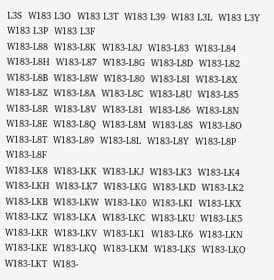L3S  W183 L3O  W183 L3T  W183 L39  W183 L3L  W183 L3Y  W183 L3P  W183 L3F
W183-L88  W183-L8K  W183-L8J  W183-L83  W183-L84  W183-L8H  W183-L87  W183-L8G  W183-L8D  W183-L82  W183-L8B  W183-L8W  W183-L80  W183-L8I  W183-L8X  W183-L8Z  W183-L8A  W183-L8C  W183-L8U  W183-L85  W183-L8R  W183-L8V  W183-L81  W183-L86  W183-L8N  W183-L8E  W183-L8Q  W183-L8M  W183-L8S  W183-L8O  W183-L8T  W183-L89  W183-L8L  W183-L8Y  W183-L8P  W183-L8F
W183-LK8  W183-LKK  W183-LKJ  W183-LK3  W183-LK4  W183-LKH  W183-LK7  W183-LKG  W183-LKD  W183-LK2  W183-LKB  W183-LKW  W183-LK0  W183-LKI  W183-LKX  W183-LKZ  W183-LKA  W183-LKC  W183-LKU  W183-LK5  W183-LKR  W183-LKV  W183-LK1  W183-LK6  W183-LKN  W183-LKE  W183-LKQ  W183-LKM  W183-LKS  W183-LKO  W183-LKT  W183-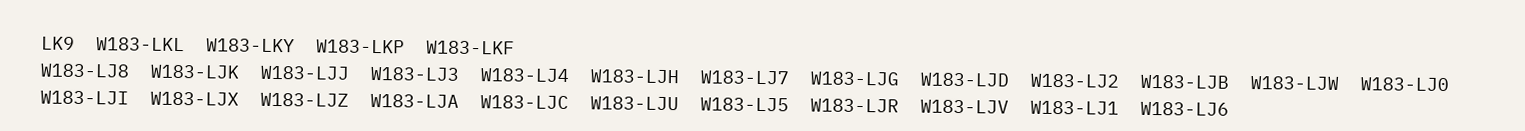LK9  W183-LKL  W183-LKY  W183-LKP  W183-LKF
W183-LJ8  W183-LJK  W183-LJJ  W183-LJ3  W183-LJ4  W183-LJH  W183-LJ7  W183-LJG  W183-LJD  W183-LJ2  W183-LJB  W183-LJW  W183-LJ0  W183-LJI  W183-LJX  W183-LJZ  W183-LJA  W183-LJC  W183-LJU  W183-LJ5  W183-LJR  W183-LJV  W183-LJ1  W183-LJ6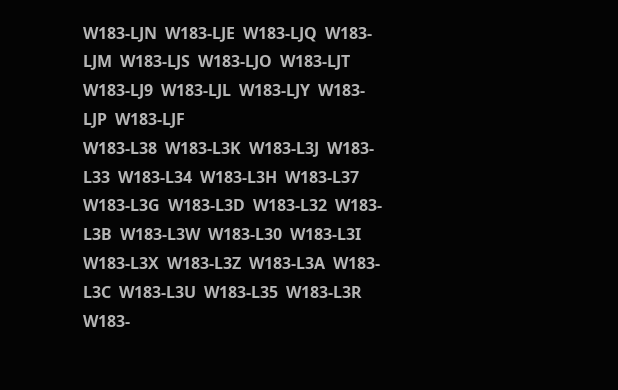W183-LJN  W183-LJE  W183-LJQ  W183-LJM  W183-LJS  W183-LJO  W183-LJT  W183-LJ9  W183-LJL  W183-LJY  W183-LJP  W183-LJF
W183-L38  W183-L3K  W183-L3J  W183-L33  W183-L34  W183-L3H  W183-L37  W183-L3G  W183-L3D  W183-L32  W183-L3B  W183-L3W  W183-L30  W183-L3I  W183-L3X  W183-L3Z  W183-L3A  W183-L3C  W183-L3U  W183-L35  W183-L3R  W183-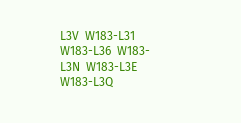L3V  W183-L31  W183-L36  W183-L3N  W183-L3E  W183-L3Q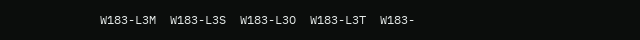W183-L3M  W183-L3S  W183-L3O  W183-L3T  W183-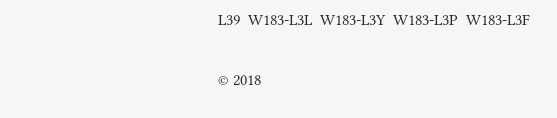L39  W183-L3L  W183-L3Y  W183-L3P  W183-L3F

© 2018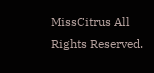MissCitrus All Rights Reserved.